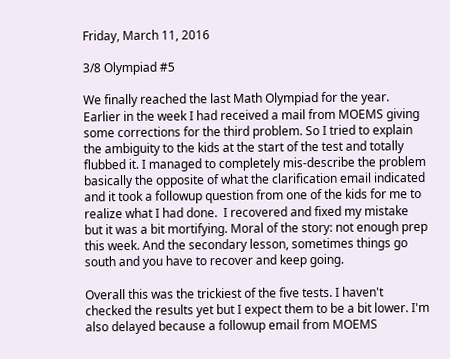Friday, March 11, 2016

3/8 Olympiad #5

We finally reached the last Math Olympiad for the year. Earlier in the week I had received a mail from MOEMS giving some corrections for the third problem. So I tried to explain the ambiguity to the kids at the start of the test and totally flubbed it. I managed to completely mis-describe the problem basically the opposite of what the clarification email indicated and it took a followup question from one of the kids for me to realize what I had done.  I recovered and fixed my mistake but it was a bit mortifying. Moral of the story: not enough prep this week. And the secondary lesson, sometimes things go south and you have to recover and keep going.

Overall this was the trickiest of the five tests. I haven't checked the results yet but I expect them to be a bit lower. I'm also delayed because a followup email from MOEMS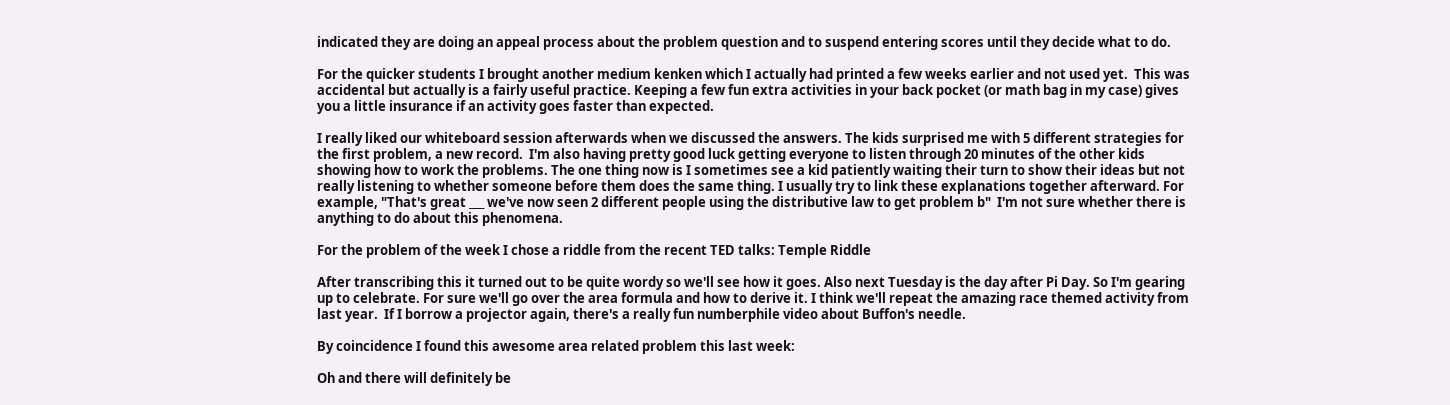indicated they are doing an appeal process about the problem question and to suspend entering scores until they decide what to do.

For the quicker students I brought another medium kenken which I actually had printed a few weeks earlier and not used yet.  This was accidental but actually is a fairly useful practice. Keeping a few fun extra activities in your back pocket (or math bag in my case) gives you a little insurance if an activity goes faster than expected.

I really liked our whiteboard session afterwards when we discussed the answers. The kids surprised me with 5 different strategies for the first problem, a new record.  I'm also having pretty good luck getting everyone to listen through 20 minutes of the other kids showing how to work the problems. The one thing now is I sometimes see a kid patiently waiting their turn to show their ideas but not really listening to whether someone before them does the same thing. I usually try to link these explanations together afterward. For example, "That's great ___ we've now seen 2 different people using the distributive law to get problem b"  I'm not sure whether there is anything to do about this phenomena.

For the problem of the week I chose a riddle from the recent TED talks: Temple Riddle

After transcribing this it turned out to be quite wordy so we'll see how it goes. Also next Tuesday is the day after Pi Day. So I'm gearing up to celebrate. For sure we'll go over the area formula and how to derive it. I think we'll repeat the amazing race themed activity from last year.  If I borrow a projector again, there's a really fun numberphile video about Buffon's needle.

By coincidence I found this awesome area related problem this last week:

Oh and there will definitely be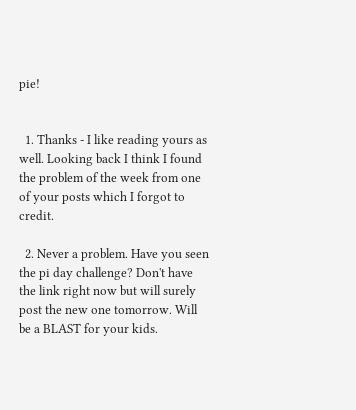pie!


  1. Thanks - I like reading yours as well. Looking back I think I found the problem of the week from one of your posts which I forgot to credit.

  2. Never a problem. Have you seen the pi day challenge? Don't have the link right now but will surely post the new one tomorrow. Will be a BLAST for your kids.